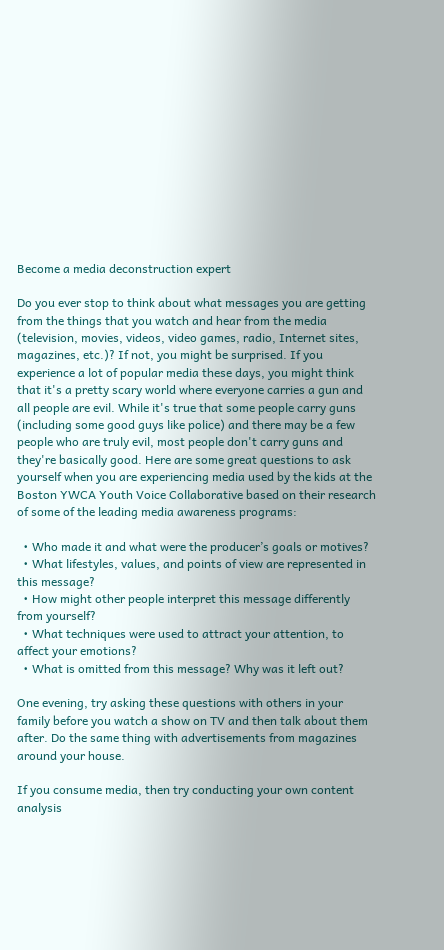Become a media deconstruction expert

Do you ever stop to think about what messages you are getting from the things that you watch and hear from the media (television, movies, videos, video games, radio, Internet sites, magazines, etc.)? If not, you might be surprised. If you experience a lot of popular media these days, you might think that it's a pretty scary world where everyone carries a gun and all people are evil. While it's true that some people carry guns (including some good guys like police) and there may be a few people who are truly evil, most people don't carry guns and they're basically good. Here are some great questions to ask yourself when you are experiencing media used by the kids at the Boston YWCA Youth Voice Collaborative based on their research of some of the leading media awareness programs:

  • Who made it and what were the producer’s goals or motives?
  • What lifestyles, values, and points of view are represented in this message?
  • How might other people interpret this message differently from yourself?
  • What techniques were used to attract your attention, to affect your emotions?
  • What is omitted from this message? Why was it left out?

One evening, try asking these questions with others in your family before you watch a show on TV and then talk about them after. Do the same thing with advertisements from magazines around your house.

If you consume media, then try conducting your own content analysis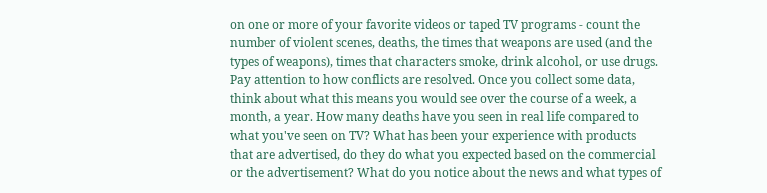on one or more of your favorite videos or taped TV programs - count the number of violent scenes, deaths, the times that weapons are used (and the types of weapons), times that characters smoke, drink alcohol, or use drugs. Pay attention to how conflicts are resolved. Once you collect some data, think about what this means you would see over the course of a week, a month, a year. How many deaths have you seen in real life compared to what you've seen on TV? What has been your experience with products that are advertised, do they do what you expected based on the commercial or the advertisement? What do you notice about the news and what types of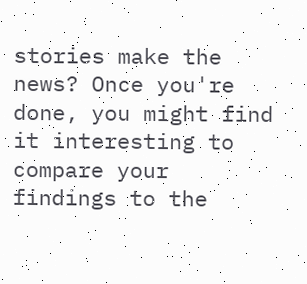stories make the news? Once you're done, you might find it interesting to compare your findings to the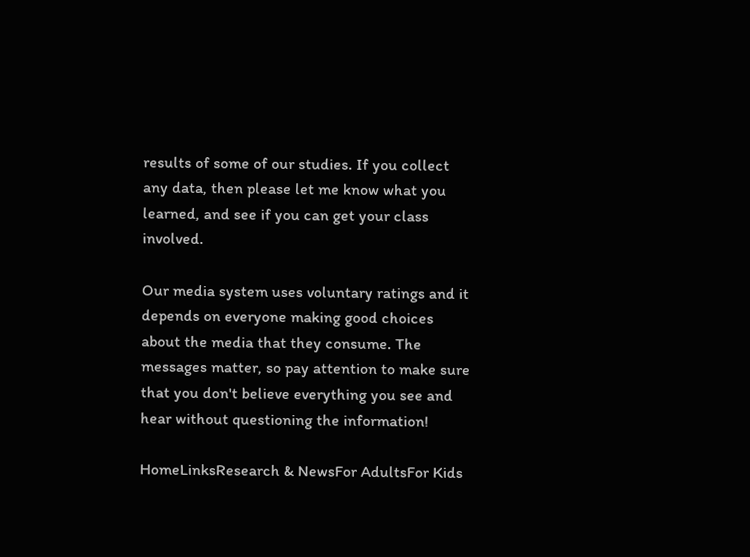results of some of our studies. If you collect any data, then please let me know what you learned, and see if you can get your class involved.

Our media system uses voluntary ratings and it depends on everyone making good choices about the media that they consume. The messages matter, so pay attention to make sure that you don't believe everything you see and hear without questioning the information!

HomeLinksResearch & NewsFor AdultsFor Kids